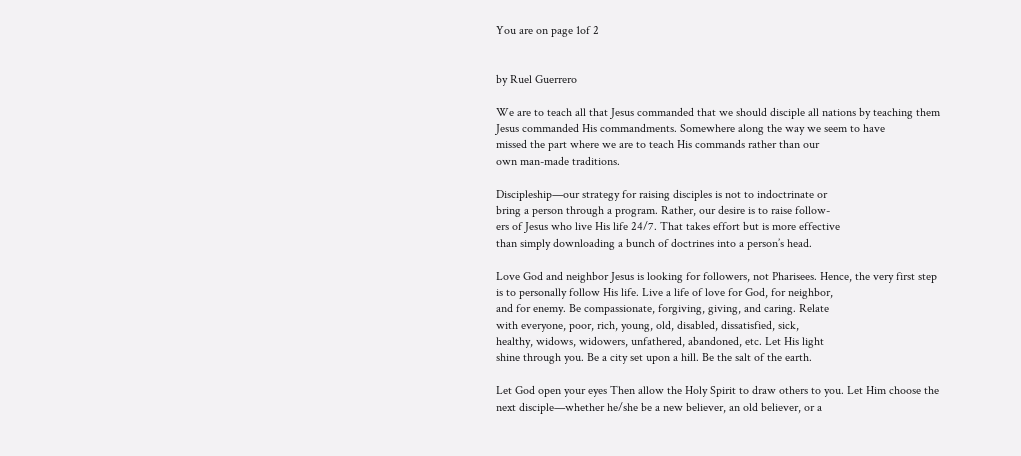You are on page 1of 2


by Ruel Guerrero

We are to teach all that Jesus commanded that we should disciple all nations by teaching them
Jesus commanded His commandments. Somewhere along the way we seem to have
missed the part where we are to teach His commands rather than our
own man-made traditions.

Discipleship—our strategy for raising disciples is not to indoctrinate or
bring a person through a program. Rather, our desire is to raise follow-
ers of Jesus who live His life 24/7. That takes effort but is more effective
than simply downloading a bunch of doctrines into a person’s head.

Love God and neighbor Jesus is looking for followers, not Pharisees. Hence, the very first step
is to personally follow His life. Live a life of love for God, for neighbor,
and for enemy. Be compassionate, forgiving, giving, and caring. Relate
with everyone, poor, rich, young, old, disabled, dissatisfied, sick,
healthy, widows, widowers, unfathered, abandoned, etc. Let His light
shine through you. Be a city set upon a hill. Be the salt of the earth.

Let God open your eyes Then allow the Holy Spirit to draw others to you. Let Him choose the
next disciple—whether he/she be a new believer, an old believer, or a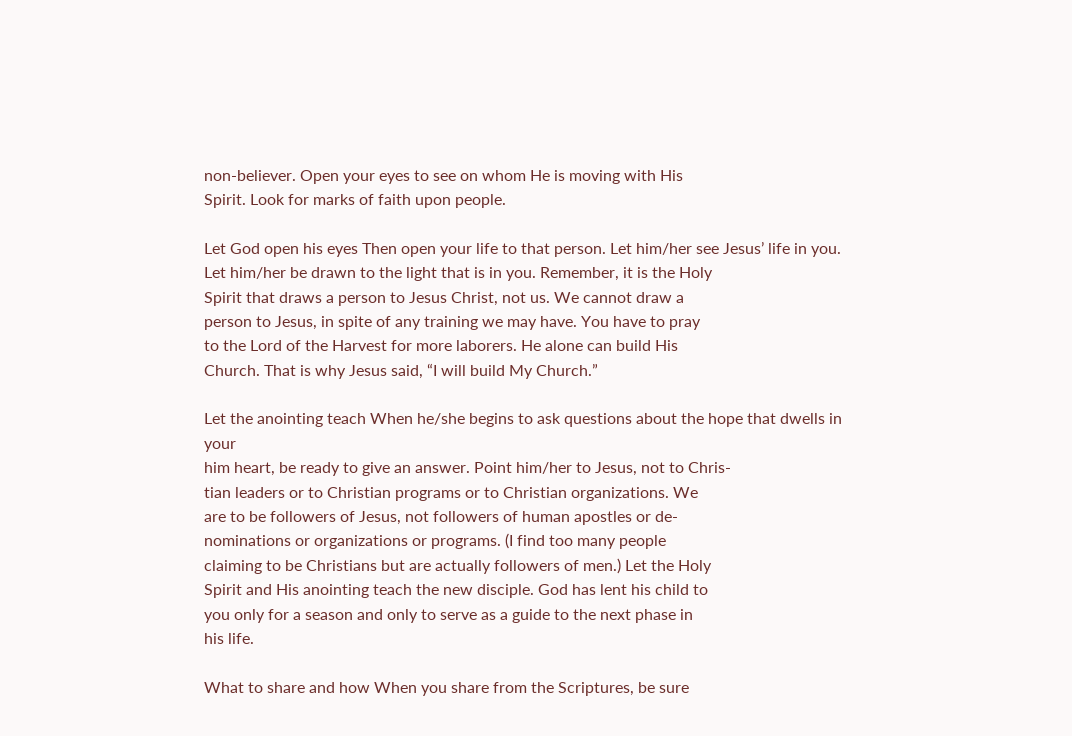non-believer. Open your eyes to see on whom He is moving with His
Spirit. Look for marks of faith upon people.

Let God open his eyes Then open your life to that person. Let him/her see Jesus’ life in you.
Let him/her be drawn to the light that is in you. Remember, it is the Holy
Spirit that draws a person to Jesus Christ, not us. We cannot draw a
person to Jesus, in spite of any training we may have. You have to pray
to the Lord of the Harvest for more laborers. He alone can build His
Church. That is why Jesus said, “I will build My Church.”

Let the anointing teach When he/she begins to ask questions about the hope that dwells in your
him heart, be ready to give an answer. Point him/her to Jesus, not to Chris-
tian leaders or to Christian programs or to Christian organizations. We
are to be followers of Jesus, not followers of human apostles or de-
nominations or organizations or programs. (I find too many people
claiming to be Christians but are actually followers of men.) Let the Holy
Spirit and His anointing teach the new disciple. God has lent his child to
you only for a season and only to serve as a guide to the next phase in
his life.

What to share and how When you share from the Scriptures, be sure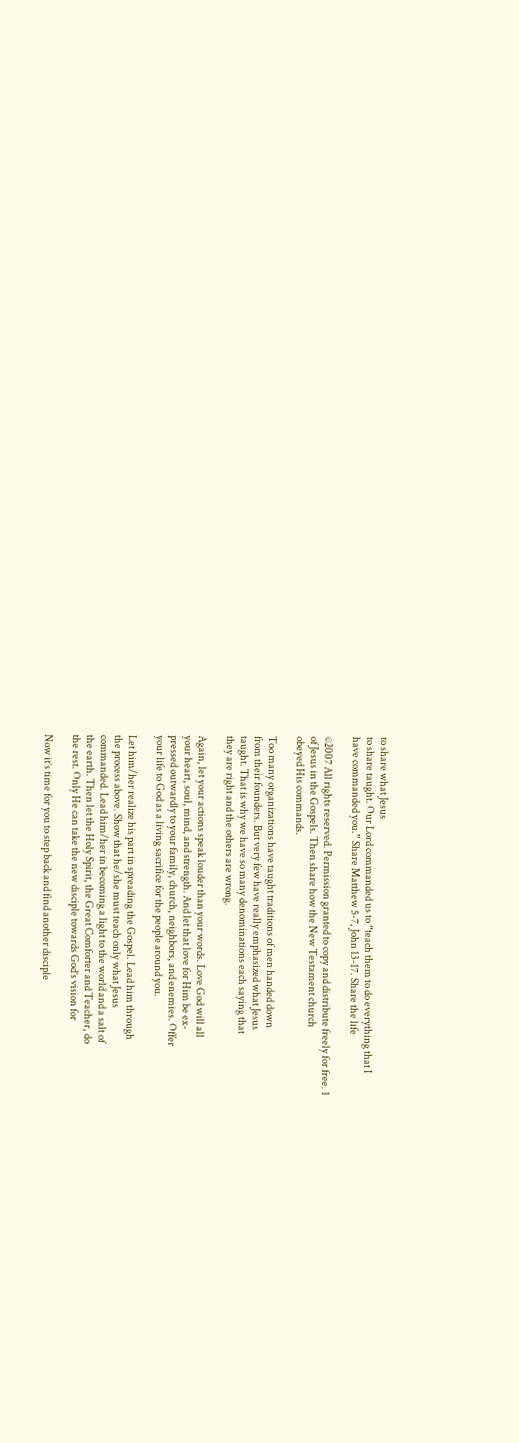to share what Jesus
to share taught. Our Lord commanded us to “teach them to do everything that I
have commanded you.” Share Matthew 5-7, John 13-17. Share the life

©2007 All rights reserved. Permission granted to copy and distribute freely for free. 1
of Jesus in the Gospels. Then share how the New Testament church
obeyed His commands.

Too many organizations have taught traditions of men handed down
from their founders. But very few have really emphasized what Jesus
taught. That is why we have so many denominations each saying that
they are right and the others are wrong.

Again, let your actions speak louder than your words. Love God will all
your heart, soul, mind, and strength. And let that love for Him be ex-
pressed outwardly to your family, church, neighbors, and enemies. Offer
your life to God as a living sacrifice for the people around you.

Let him/her realize his part in spreading the Gospel. Lead him through
the process above. Show that he/she must teach only what Jesus
commanded. Lead him/her in becoming a light to the world and a salt of
the earth. Then let the Holy Spirit, the Great Comforter and Teacher, do
the rest. Only He can take the new disciple towards God’s vision for

Now it’s time for you to step back and find another disciple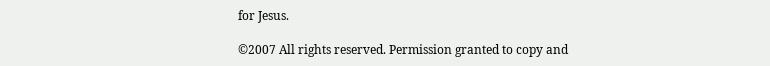for Jesus.

©2007 All rights reserved. Permission granted to copy and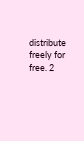distribute freely for free. 2